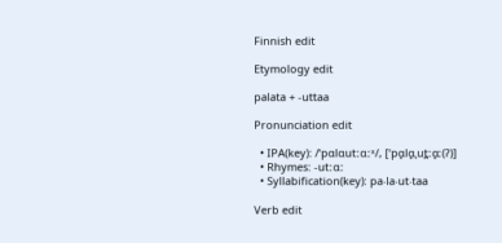Finnish edit

Etymology edit

palata + -uttaa

Pronunciation edit

  • IPA(key): /ˈpɑlɑutːɑːˣ/, [ˈpɑ̝lɑ̝ˌut̪ːɑ̝ː(ʔ)]
  • Rhymes: -utːɑː
  • Syllabification(key): pa‧la‧ut‧taa

Verb edit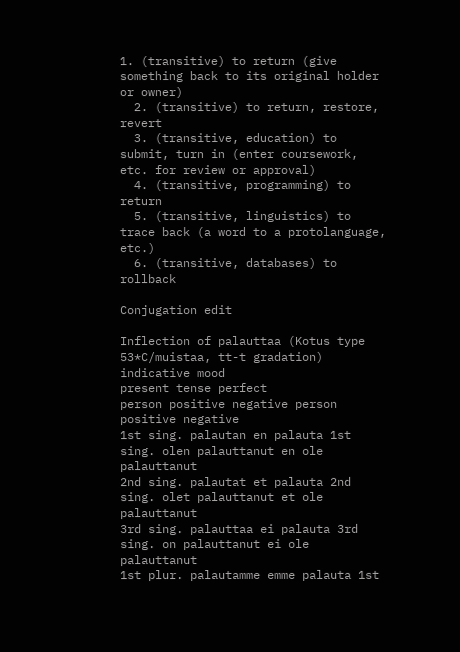1. (transitive) to return (give something back to its original holder or owner)
  2. (transitive) to return, restore, revert
  3. (transitive, education) to submit, turn in (enter coursework, etc. for review or approval)
  4. (transitive, programming) to return
  5. (transitive, linguistics) to trace back (a word to a protolanguage, etc.)
  6. (transitive, databases) to rollback

Conjugation edit

Inflection of palauttaa (Kotus type 53*C/muistaa, tt-t gradation)
indicative mood
present tense perfect
person positive negative person positive negative
1st sing. palautan en palauta 1st sing. olen palauttanut en ole palauttanut
2nd sing. palautat et palauta 2nd sing. olet palauttanut et ole palauttanut
3rd sing. palauttaa ei palauta 3rd sing. on palauttanut ei ole palauttanut
1st plur. palautamme emme palauta 1st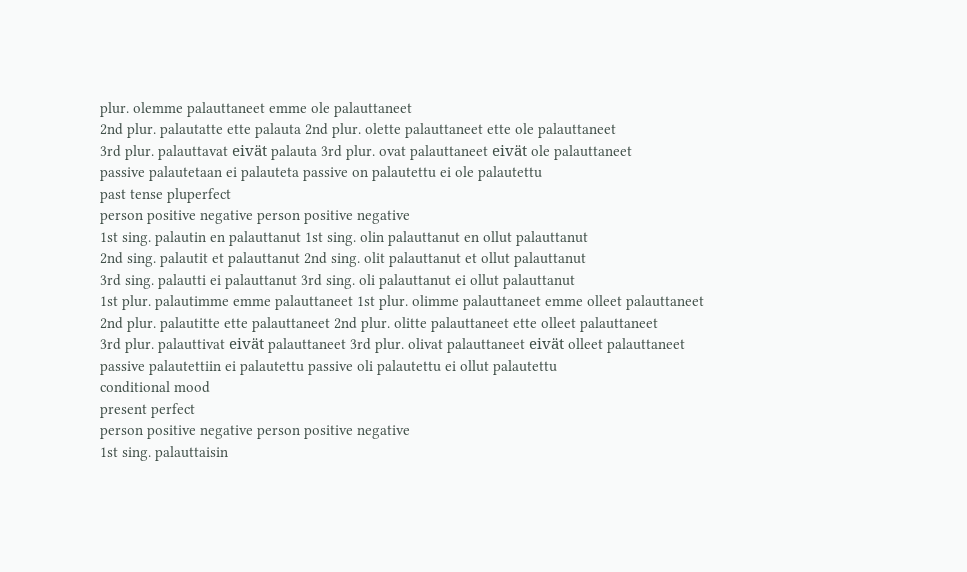plur. olemme palauttaneet emme ole palauttaneet
2nd plur. palautatte ette palauta 2nd plur. olette palauttaneet ette ole palauttaneet
3rd plur. palauttavat eivät palauta 3rd plur. ovat palauttaneet eivät ole palauttaneet
passive palautetaan ei palauteta passive on palautettu ei ole palautettu
past tense pluperfect
person positive negative person positive negative
1st sing. palautin en palauttanut 1st sing. olin palauttanut en ollut palauttanut
2nd sing. palautit et palauttanut 2nd sing. olit palauttanut et ollut palauttanut
3rd sing. palautti ei palauttanut 3rd sing. oli palauttanut ei ollut palauttanut
1st plur. palautimme emme palauttaneet 1st plur. olimme palauttaneet emme olleet palauttaneet
2nd plur. palautitte ette palauttaneet 2nd plur. olitte palauttaneet ette olleet palauttaneet
3rd plur. palauttivat eivät palauttaneet 3rd plur. olivat palauttaneet eivät olleet palauttaneet
passive palautettiin ei palautettu passive oli palautettu ei ollut palautettu
conditional mood
present perfect
person positive negative person positive negative
1st sing. palauttaisin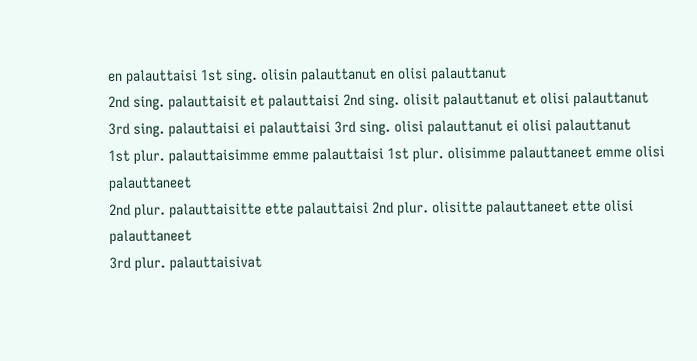en palauttaisi 1st sing. olisin palauttanut en olisi palauttanut
2nd sing. palauttaisit et palauttaisi 2nd sing. olisit palauttanut et olisi palauttanut
3rd sing. palauttaisi ei palauttaisi 3rd sing. olisi palauttanut ei olisi palauttanut
1st plur. palauttaisimme emme palauttaisi 1st plur. olisimme palauttaneet emme olisi palauttaneet
2nd plur. palauttaisitte ette palauttaisi 2nd plur. olisitte palauttaneet ette olisi palauttaneet
3rd plur. palauttaisivat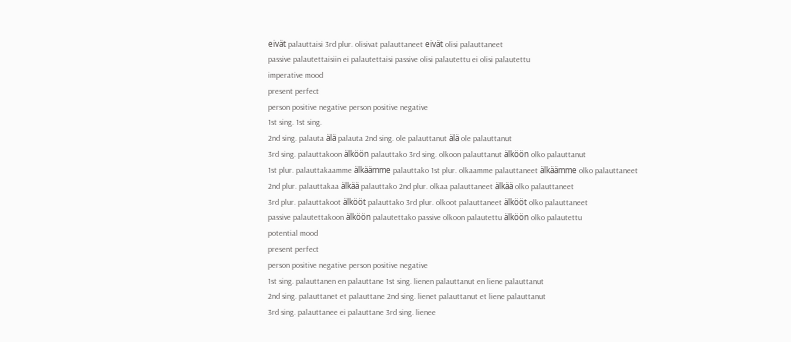eivät palauttaisi 3rd plur. olisivat palauttaneet eivät olisi palauttaneet
passive palautettaisiin ei palautettaisi passive olisi palautettu ei olisi palautettu
imperative mood
present perfect
person positive negative person positive negative
1st sing. 1st sing.
2nd sing. palauta älä palauta 2nd sing. ole palauttanut älä ole palauttanut
3rd sing. palauttakoon älköön palauttako 3rd sing. olkoon palauttanut älköön olko palauttanut
1st plur. palauttakaamme älkäämme palauttako 1st plur. olkaamme palauttaneet älkäämme olko palauttaneet
2nd plur. palauttakaa älkää palauttako 2nd plur. olkaa palauttaneet älkää olko palauttaneet
3rd plur. palauttakoot älkööt palauttako 3rd plur. olkoot palauttaneet älkööt olko palauttaneet
passive palautettakoon älköön palautettako passive olkoon palautettu älköön olko palautettu
potential mood
present perfect
person positive negative person positive negative
1st sing. palauttanen en palauttane 1st sing. lienen palauttanut en liene palauttanut
2nd sing. palauttanet et palauttane 2nd sing. lienet palauttanut et liene palauttanut
3rd sing. palauttanee ei palauttane 3rd sing. lienee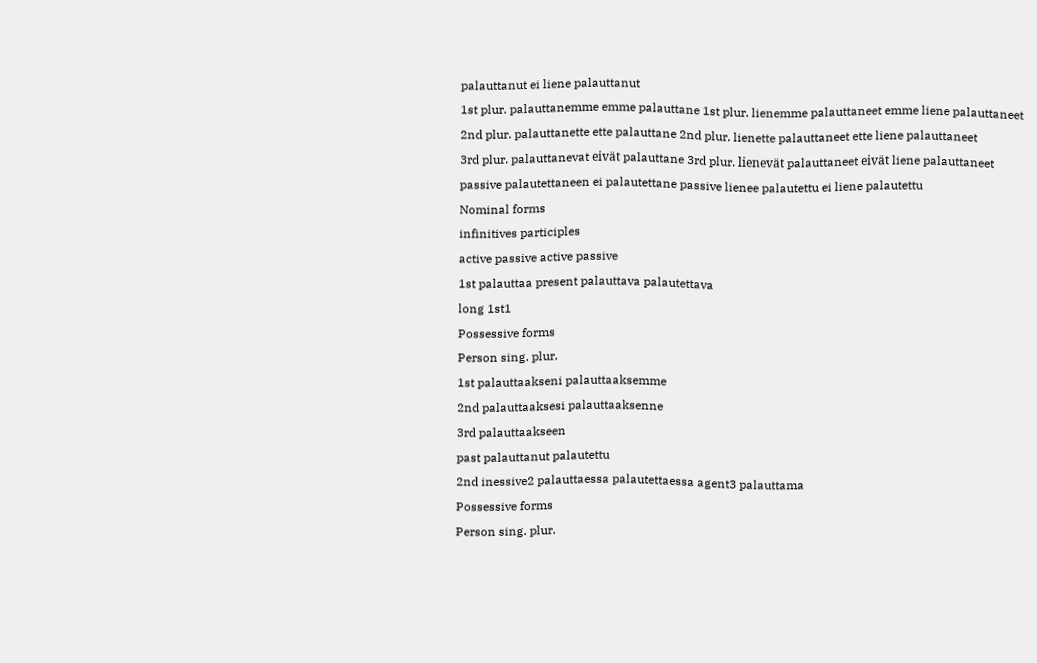palauttanut ei liene palauttanut
1st plur. palauttanemme emme palauttane 1st plur. lienemme palauttaneet emme liene palauttaneet
2nd plur. palauttanette ette palauttane 2nd plur. lienette palauttaneet ette liene palauttaneet
3rd plur. palauttanevat eivät palauttane 3rd plur. lienevät palauttaneet eivät liene palauttaneet
passive palautettaneen ei palautettane passive lienee palautettu ei liene palautettu
Nominal forms
infinitives participles
active passive active passive
1st palauttaa present palauttava palautettava
long 1st1
Possessive forms
Person sing. plur.
1st palauttaakseni palauttaaksemme
2nd palauttaaksesi palauttaaksenne
3rd palauttaakseen
past palauttanut palautettu
2nd inessive2 palauttaessa palautettaessa agent3 palauttama
Possessive forms
Person sing. plur.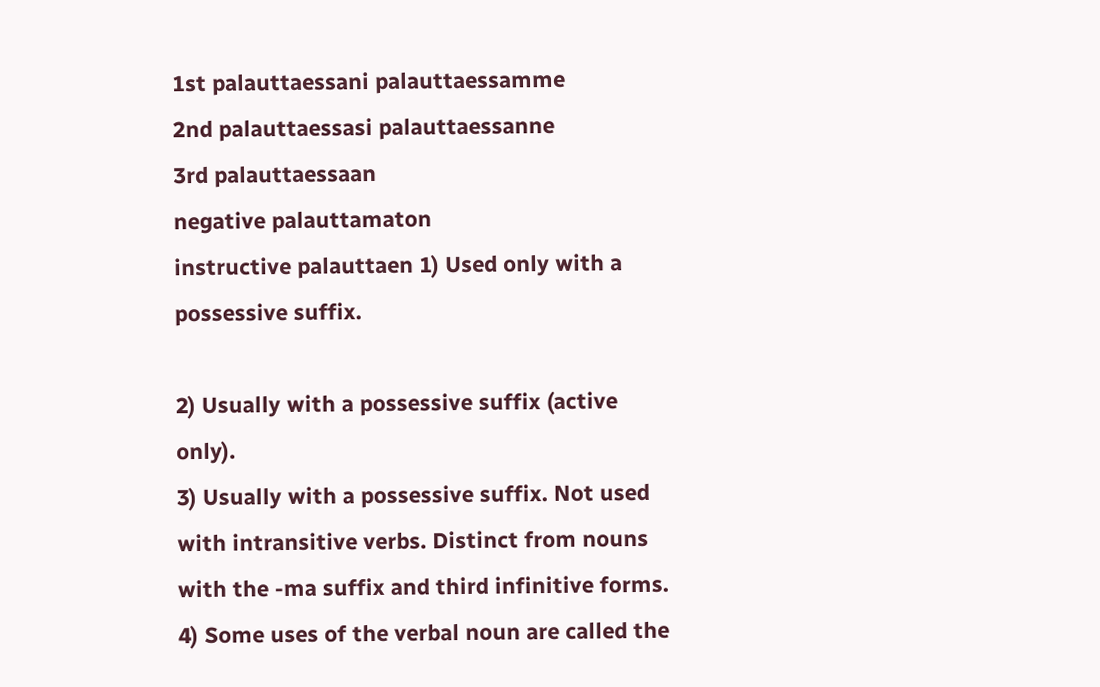1st palauttaessani palauttaessamme
2nd palauttaessasi palauttaessanne
3rd palauttaessaan
negative palauttamaton
instructive palauttaen 1) Used only with a possessive suffix.

2) Usually with a possessive suffix (active only).
3) Usually with a possessive suffix. Not used with intransitive verbs. Distinct from nouns with the -ma suffix and third infinitive forms.
4) Some uses of the verbal noun are called the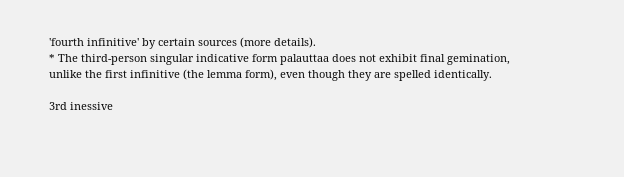'fourth infinitive' by certain sources (more details).
* The third-person singular indicative form palauttaa does not exhibit final gemination,
unlike the first infinitive (the lemma form), even though they are spelled identically.

3rd inessive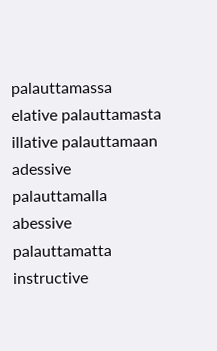palauttamassa
elative palauttamasta
illative palauttamaan
adessive palauttamalla
abessive palauttamatta
instructive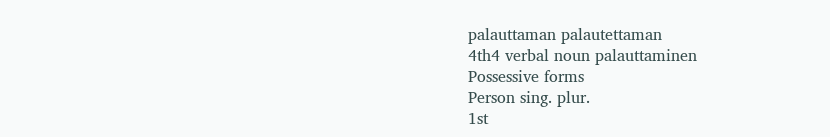palauttaman palautettaman
4th4 verbal noun palauttaminen
Possessive forms
Person sing. plur.
1st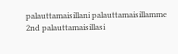palauttamaisillani palauttamaisillamme
2nd palauttamaisillasi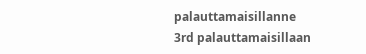palauttamaisillanne
3rd palauttamaisillaan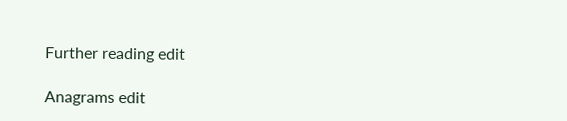Further reading edit

Anagrams edit